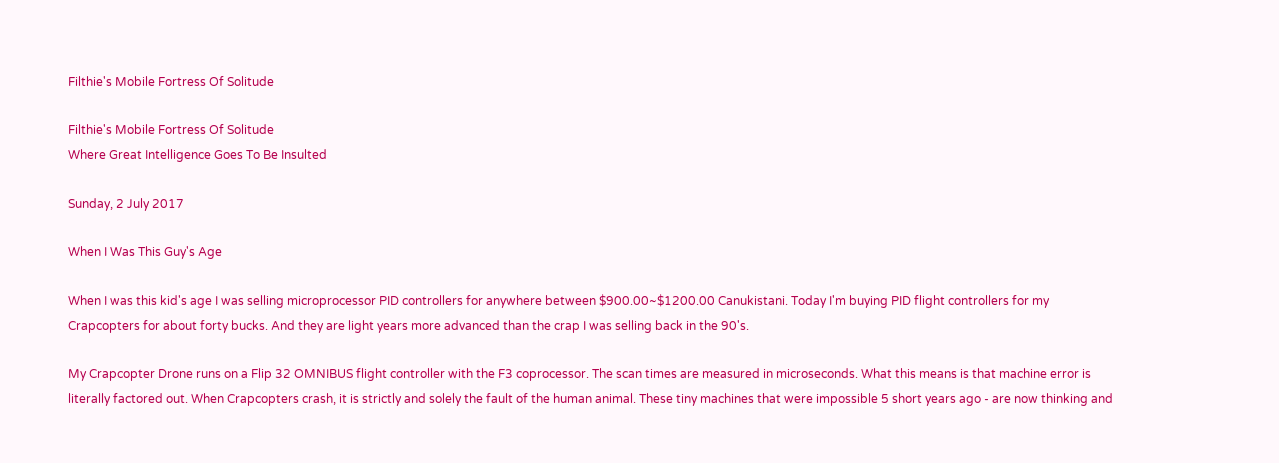Filthie's Mobile Fortress Of Solitude

Filthie's Mobile Fortress Of Solitude
Where Great Intelligence Goes To Be Insulted

Sunday, 2 July 2017

When I Was This Guy's Age

When I was this kid's age I was selling microprocessor PID controllers for anywhere between $900.00~$1200.00 Canukistani. Today I'm buying PID flight controllers for my Crapcopters for about forty bucks. And they are light years more advanced than the crap I was selling back in the 90's.

My Crapcopter Drone runs on a Flip 32 OMNIBUS flight controller with the F3 coprocessor. The scan times are measured in microseconds. What this means is that machine error is literally factored out. When Crapcopters crash, it is strictly and solely the fault of the human animal. These tiny machines that were impossible 5 short years ago - are now thinking and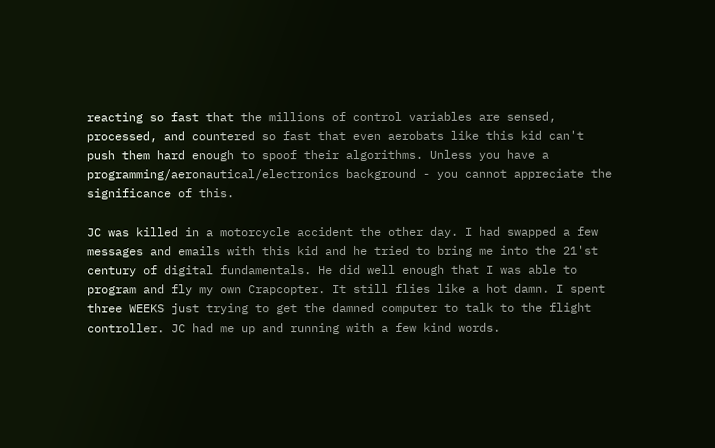reacting so fast that the millions of control variables are sensed, processed, and countered so fast that even aerobats like this kid can't push them hard enough to spoof their algorithms. Unless you have a programming/aeronautical/electronics background - you cannot appreciate the significance of this.

JC was killed in a motorcycle accident the other day. I had swapped a few messages and emails with this kid and he tried to bring me into the 21'st century of digital fundamentals. He did well enough that I was able to program and fly my own Crapcopter. It still flies like a hot damn. I spent three WEEKS just trying to get the damned computer to talk to the flight controller. JC had me up and running with a few kind words.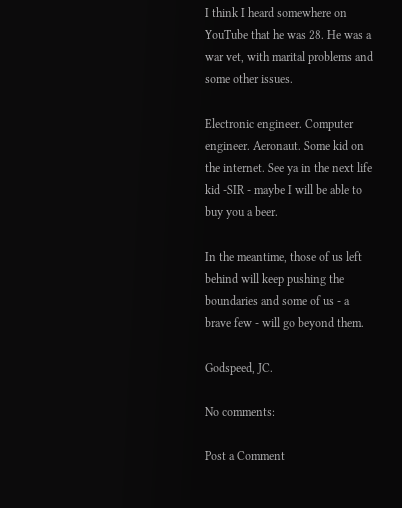I think I heard somewhere on YouTube that he was 28. He was a war vet, with marital problems and some other issues.

Electronic engineer. Computer engineer. Aeronaut. Some kid on the internet. See ya in the next life kid -SIR - maybe I will be able to buy you a beer.

In the meantime, those of us left behind will keep pushing the boundaries and some of us - a brave few - will go beyond them.

Godspeed, JC.

No comments:

Post a Comment